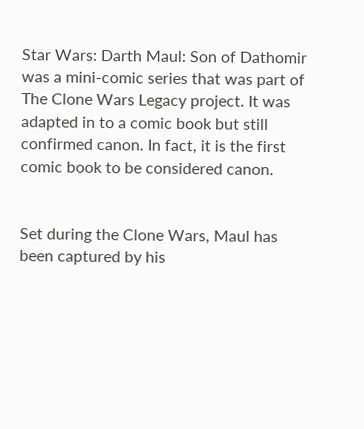Star Wars: Darth Maul: Son of Dathomir was a mini-comic series that was part of The Clone Wars Legacy project. It was adapted in to a comic book but still confirmed canon. In fact, it is the first comic book to be considered canon.


Set during the Clone Wars, Maul has been captured by his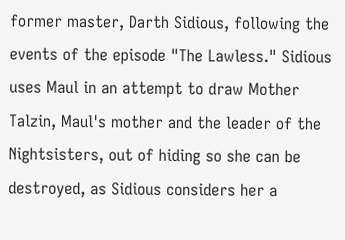former master, Darth Sidious, following the events of the episode "The Lawless." Sidious uses Maul in an attempt to draw Mother Talzin, Maul's mother and the leader of the Nightsisters, out of hiding so she can be destroyed, as Sidious considers her a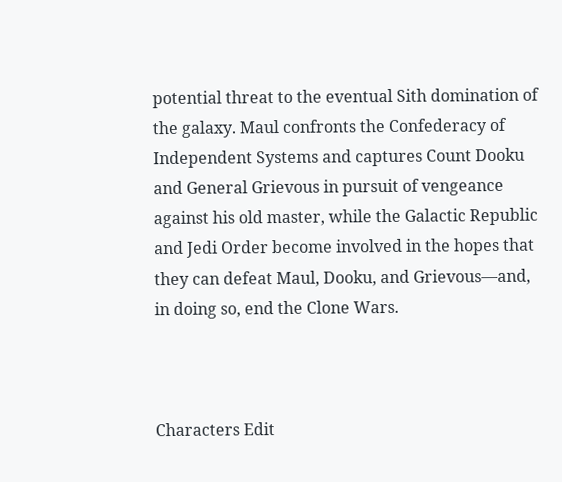potential threat to the eventual Sith domination of the galaxy. Maul confronts the Confederacy of Independent Systems and captures Count Dooku and General Grievous in pursuit of vengeance against his old master, while the Galactic Republic and Jedi Order become involved in the hopes that they can defeat Maul, Dooku, and Grievous—and, in doing so, end the Clone Wars.



Characters Edit